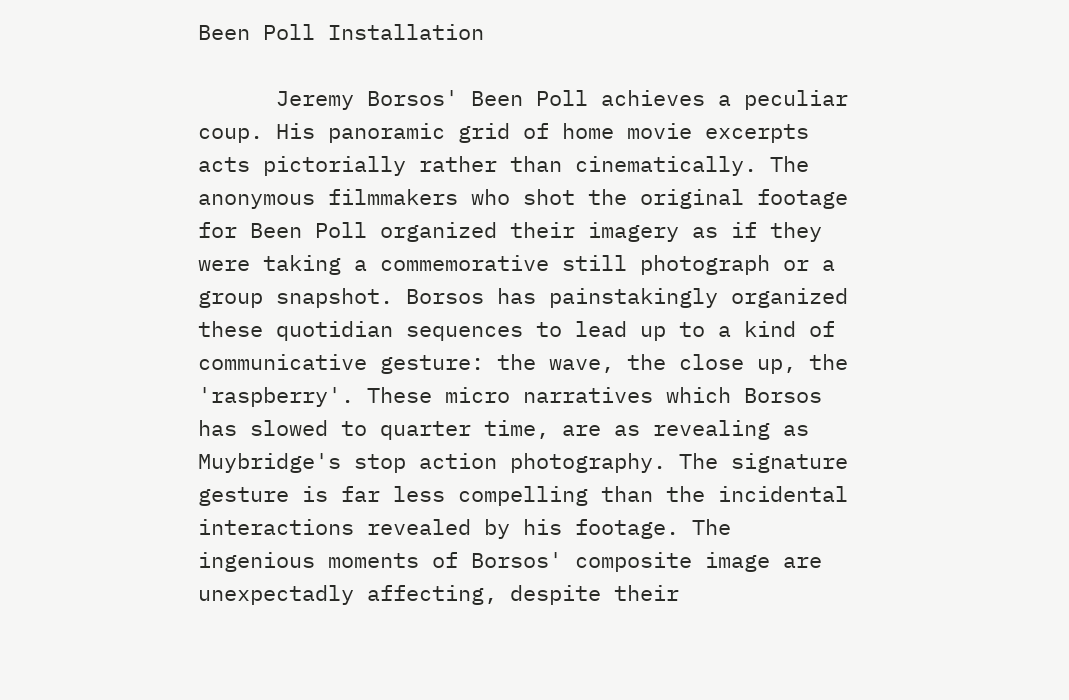Been Poll Installation

      Jeremy Borsos' Been Poll achieves a peculiar coup. His panoramic grid of home movie excerpts acts pictorially rather than cinematically. The anonymous filmmakers who shot the original footage  for Been Poll organized their imagery as if they were taking a commemorative still photograph or a group snapshot. Borsos has painstakingly organized these quotidian sequences to lead up to a kind of communicative gesture: the wave, the close up, the 'raspberry'. These micro narratives which Borsos has slowed to quarter time, are as revealing as Muybridge's stop action photography. The signature gesture is far less compelling than the incidental interactions revealed by his footage. The ingenious moments of Borsos' composite image are unexpectadly affecting, despite their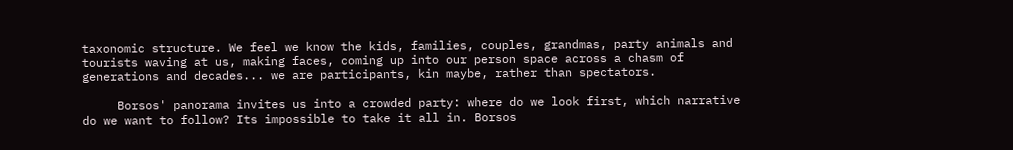taxonomic structure. We feel we know the kids, families, couples, grandmas, party animals and tourists waving at us, making faces, coming up into our person space across a chasm of generations and decades... we are participants, kin maybe, rather than spectators.

     Borsos' panorama invites us into a crowded party: where do we look first, which narrative do we want to follow? Its impossible to take it all in. Borsos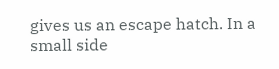gives us an escape hatch. In a small side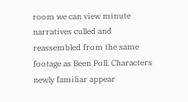room we can view minute narratives culled and reassembled from the same footage as Been Poll. Characters newly familiar appear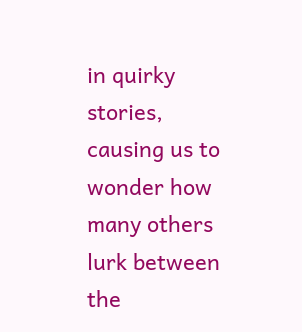in quirky stories, causing us to wonder how many others lurk between the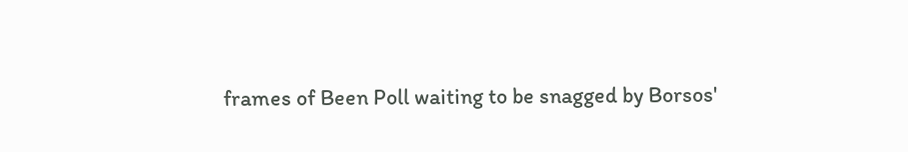frames of Been Poll waiting to be snagged by Borsos'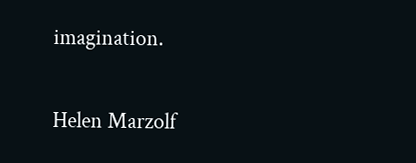imagination.

Helen Marzolf